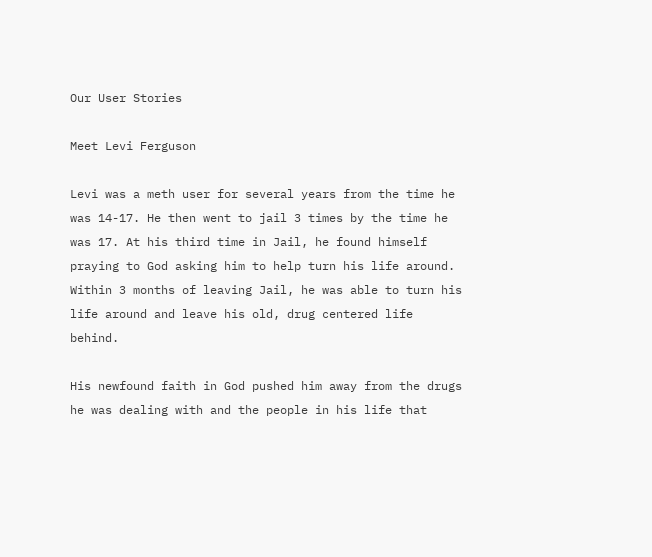Our User Stories

Meet Levi Ferguson

Levi was a meth user for several years from the time he was 14-17. He then went to jail 3 times by the time he was 17. At his third time in Jail, he found himself praying to God asking him to help turn his life around. Within 3 months of leaving Jail, he was able to turn his life around and leave his old, drug centered life behind.

His newfound faith in God pushed him away from the drugs he was dealing with and the people in his life that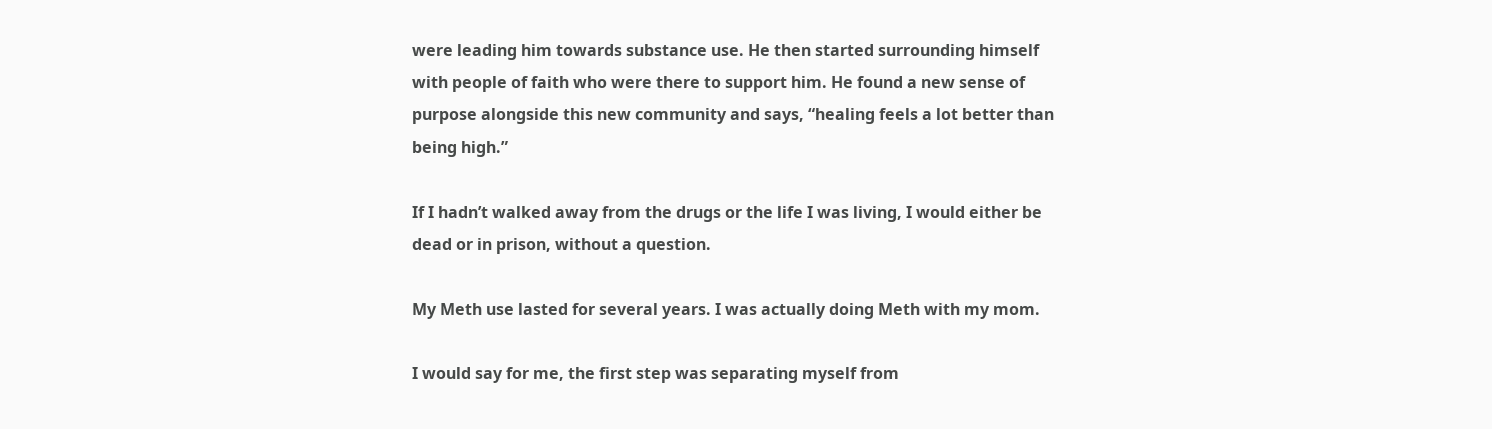were leading him towards substance use. He then started surrounding himself with people of faith who were there to support him. He found a new sense of purpose alongside this new community and says, “healing feels a lot better than being high.”

If I hadn’t walked away from the drugs or the life I was living, I would either be dead or in prison, without a question.

My Meth use lasted for several years. I was actually doing Meth with my mom.

I would say for me, the first step was separating myself from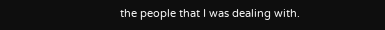the people that I was dealing with.